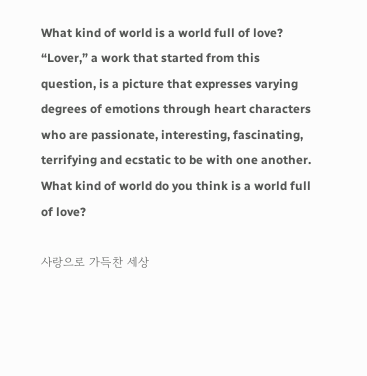What kind of world is a world full of love? “Lover,” a work that started from this question, is a picture that expresses varying degrees of emotions through heart characters who are passionate, interesting, fascinating, terrifying and ecstatic to be with one another. What kind of world do you think is a world full of love?

사랑으로 가득찬 세상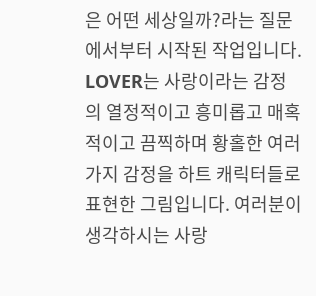은 어떤 세상일까?라는 질문에서부터 시작된 작업입니다. LOVER는 사랑이라는 감정의 열정적이고 흥미롭고 매혹적이고 끔찍하며 황홀한 여러 가지 감정을 하트 캐릭터들로 표현한 그림입니다. 여러분이 생각하시는 사랑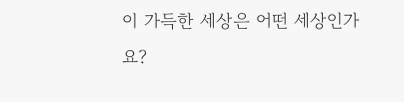이 가득한 세상은 어떤 세상인가요?